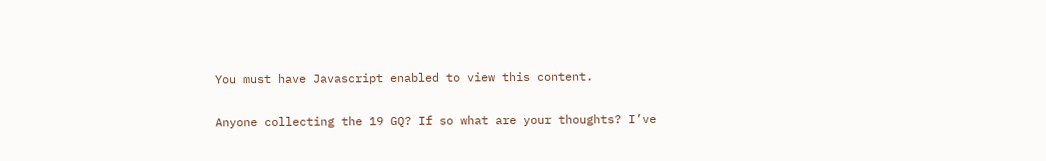You must have Javascript enabled to view this content.

Anyone collecting the 19 GQ? If so what are your thoughts? I’ve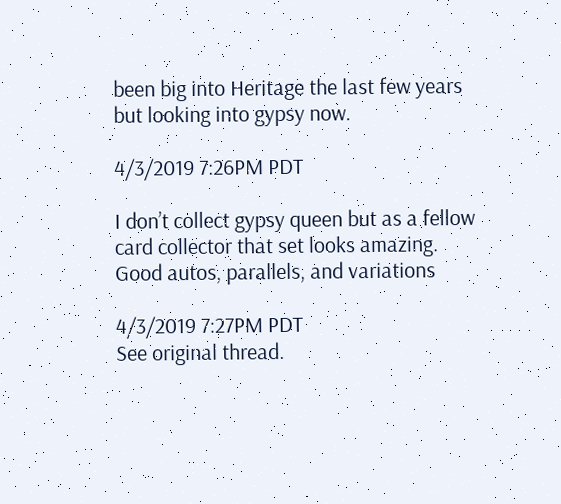been big into Heritage the last few years but looking into gypsy now.

4/3/2019 7:26PM PDT

I don’t collect gypsy queen but as a fellow card collector that set looks amazing. Good autos, parallels, and variations

4/3/2019 7:27PM PDT
See original thread.